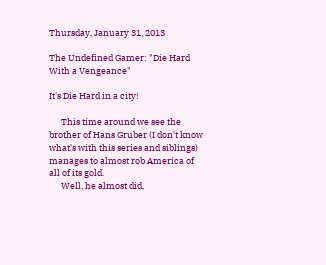Thursday, January 31, 2013

The Undefined Gamer: "Die Hard With a Vengeance"

It's Die Hard in a city!

      This time around we see the brother of Hans Gruber (I don't know
what's with this series and siblings) manages to almost rob America of
all of its gold.
      Well, he almost did,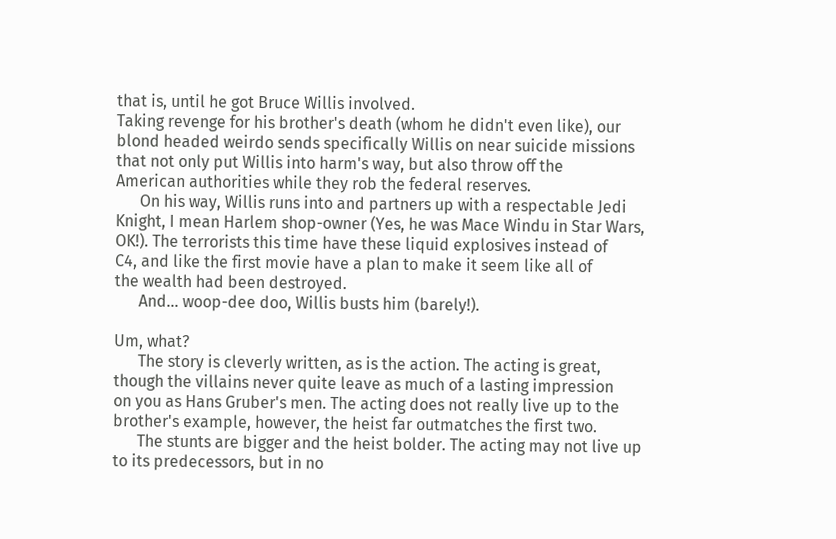that is, until he got Bruce Willis involved.
Taking revenge for his brother's death (whom he didn't even like), our
blond headed weirdo sends specifically Willis on near suicide missions
that not only put Willis into harm's way, but also throw off the
American authorities while they rob the federal reserves.
      On his way, Willis runs into and partners up with a respectable Jedi
Knight, I mean Harlem shop-owner (Yes, he was Mace Windu in Star Wars,
OK!). The terrorists this time have these liquid explosives instead of
C4, and like the first movie have a plan to make it seem like all of
the wealth had been destroyed.
      And... woop-dee doo, Willis busts him (barely!).

Um, what?
      The story is cleverly written, as is the action. The acting is great,
though the villains never quite leave as much of a lasting impression
on you as Hans Gruber's men. The acting does not really live up to the
brother's example, however, the heist far outmatches the first two.
      The stunts are bigger and the heist bolder. The acting may not live up
to its predecessors, but in no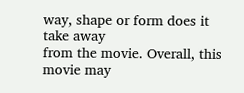way, shape or form does it take away
from the movie. Overall, this movie may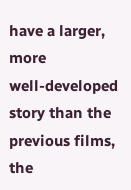have a larger, more
well-developed story than the previous films, the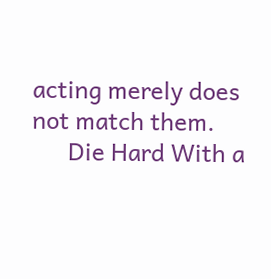acting merely does
not match them.
      Die Hard With a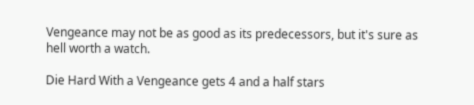Vengeance may not be as good as its predecessors, but it's sure as
hell worth a watch.

Die Hard With a Vengeance gets 4 and a half stars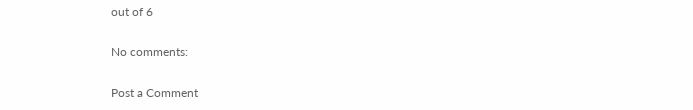out of 6

No comments:

Post a Comment